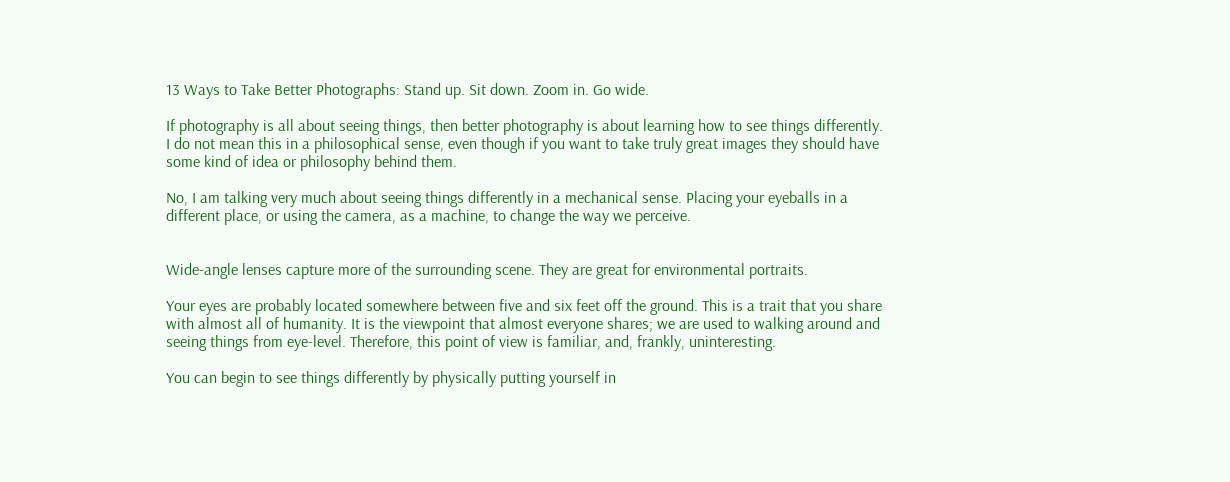13 Ways to Take Better Photographs: Stand up. Sit down. Zoom in. Go wide.

If photography is all about seeing things, then better photography is about learning how to see things differently. I do not mean this in a philosophical sense, even though if you want to take truly great images they should have some kind of idea or philosophy behind them.

No, I am talking very much about seeing things differently in a mechanical sense. Placing your eyeballs in a different place, or using the camera, as a machine, to change the way we perceive.


Wide-angle lenses capture more of the surrounding scene. They are great for environmental portraits.

Your eyes are probably located somewhere between five and six feet off the ground. This is a trait that you share with almost all of humanity. It is the viewpoint that almost everyone shares; we are used to walking around and seeing things from eye-level. Therefore, this point of view is familiar, and, frankly, uninteresting.

You can begin to see things differently by physically putting yourself in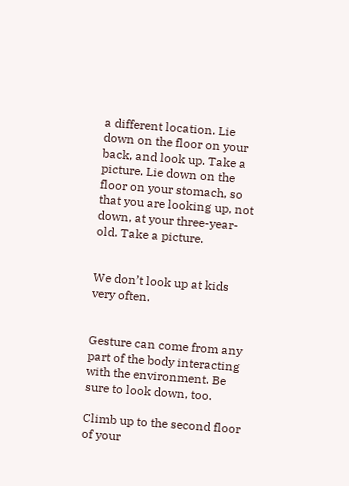a different location. Lie down on the floor on your back, and look up. Take a picture. Lie down on the floor on your stomach, so that you are looking up, not down, at your three-year-old. Take a picture.


We don’t look up at kids very often.


Gesture can come from any part of the body interacting with the environment. Be sure to look down, too.

Climb up to the second floor of your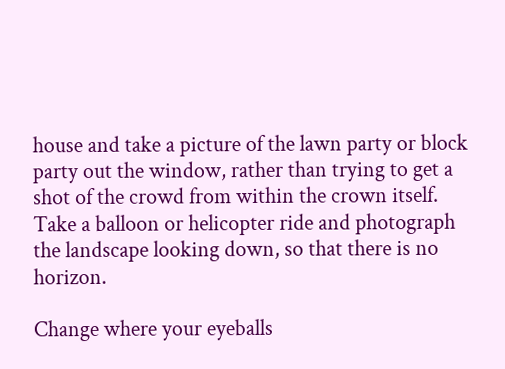house and take a picture of the lawn party or block party out the window, rather than trying to get a shot of the crowd from within the crown itself. Take a balloon or helicopter ride and photograph the landscape looking down, so that there is no horizon.

Change where your eyeballs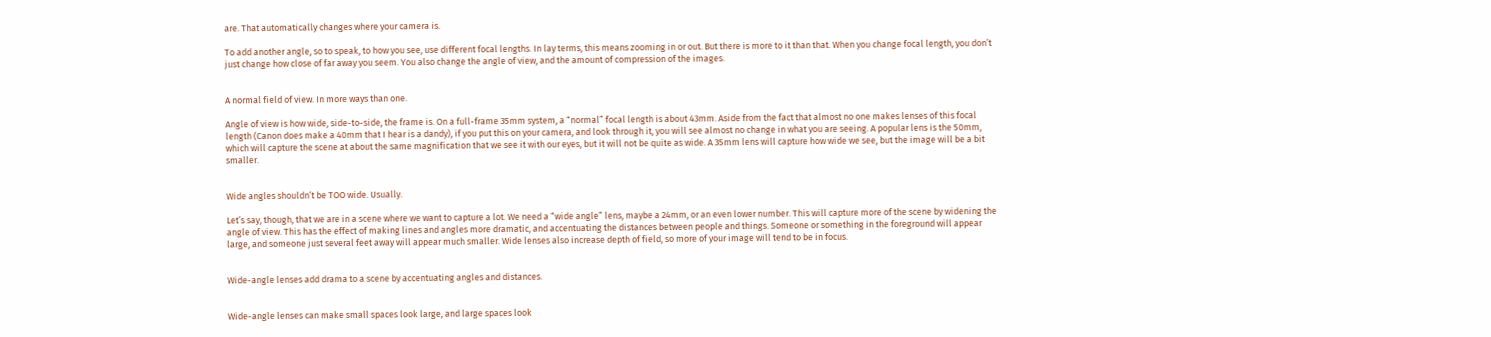are. That automatically changes where your camera is.

To add another angle, so to speak, to how you see, use different focal lengths. In lay terms, this means zooming in or out. But there is more to it than that. When you change focal length, you don’t just change how close of far away you seem. You also change the angle of view, and the amount of compression of the images.


A normal field of view. In more ways than one.

Angle of view is how wide, side-to-side, the frame is. On a full-frame 35mm system, a “normal” focal length is about 43mm. Aside from the fact that almost no one makes lenses of this focal length (Canon does make a 40mm that I hear is a dandy), if you put this on your camera, and look through it, you will see almost no change in what you are seeing. A popular lens is the 50mm, which will capture the scene at about the same magnification that we see it with our eyes, but it will not be quite as wide. A 35mm lens will capture how wide we see, but the image will be a bit smaller.


Wide angles shouldn’t be TOO wide. Usually.

Let’s say, though, that we are in a scene where we want to capture a lot. We need a “wide angle” lens, maybe a 24mm, or an even lower number. This will capture more of the scene by widening the angle of view. This has the effect of making lines and angles more dramatic, and accentuating the distances between people and things. Someone or something in the foreground will appear large, and someone just several feet away will appear much smaller. Wide lenses also increase depth of field, so more of your image will tend to be in focus.


Wide-angle lenses add drama to a scene by accentuating angles and distances.


Wide-angle lenses can make small spaces look large, and large spaces look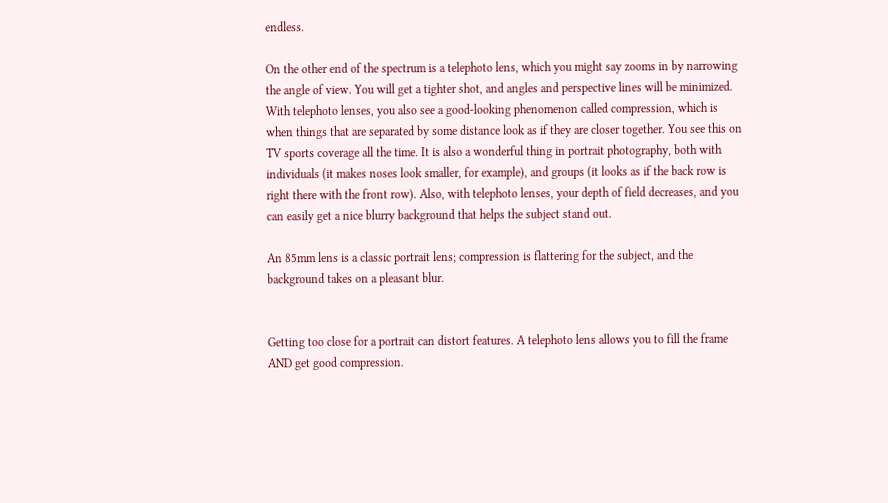endless.

On the other end of the spectrum is a telephoto lens, which you might say zooms in by narrowing the angle of view. You will get a tighter shot, and angles and perspective lines will be minimized. With telephoto lenses, you also see a good-looking phenomenon called compression, which is when things that are separated by some distance look as if they are closer together. You see this on TV sports coverage all the time. It is also a wonderful thing in portrait photography, both with individuals (it makes noses look smaller, for example), and groups (it looks as if the back row is right there with the front row). Also, with telephoto lenses, your depth of field decreases, and you can easily get a nice blurry background that helps the subject stand out.

An 85mm lens is a classic portrait lens; compression is flattering for the subject, and the background takes on a pleasant blur.


Getting too close for a portrait can distort features. A telephoto lens allows you to fill the frame AND get good compression.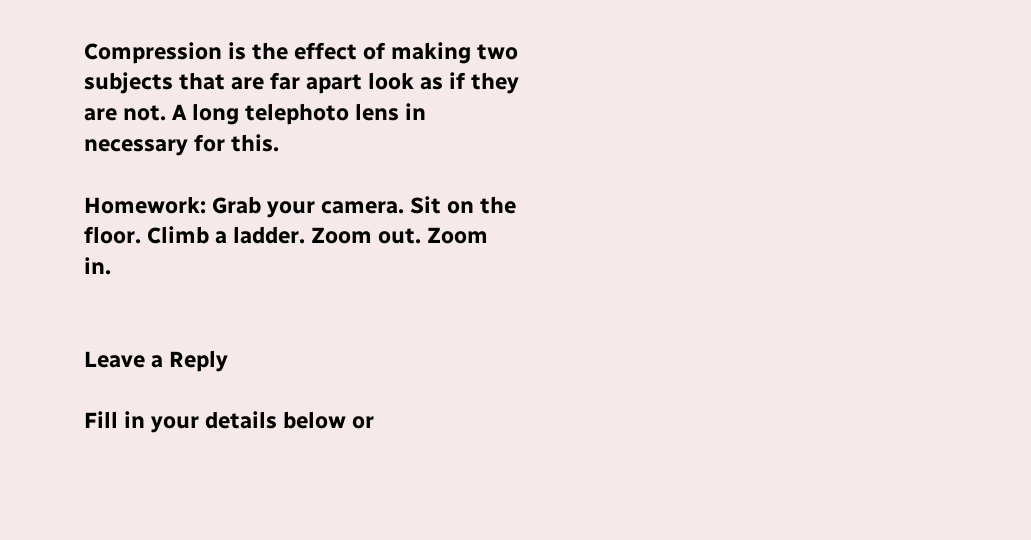Compression is the effect of making two subjects that are far apart look as if they are not. A long telephoto lens in necessary for this.

Homework: Grab your camera. Sit on the floor. Climb a ladder. Zoom out. Zoom in.


Leave a Reply

Fill in your details below or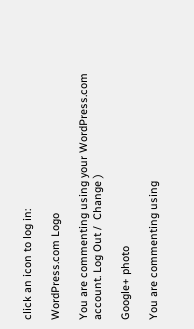click an icon to log in:

WordPress.com Logo

You are commenting using your WordPress.com account. Log Out /  Change )

Google+ photo

You are commenting using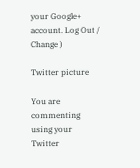your Google+ account. Log Out /  Change )

Twitter picture

You are commenting using your Twitter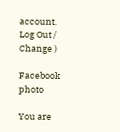account. Log Out /  Change )

Facebook photo

You are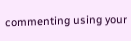commenting using your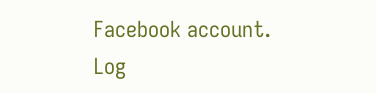Facebook account. Log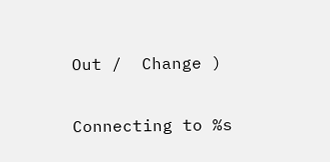Out /  Change )


Connecting to %s